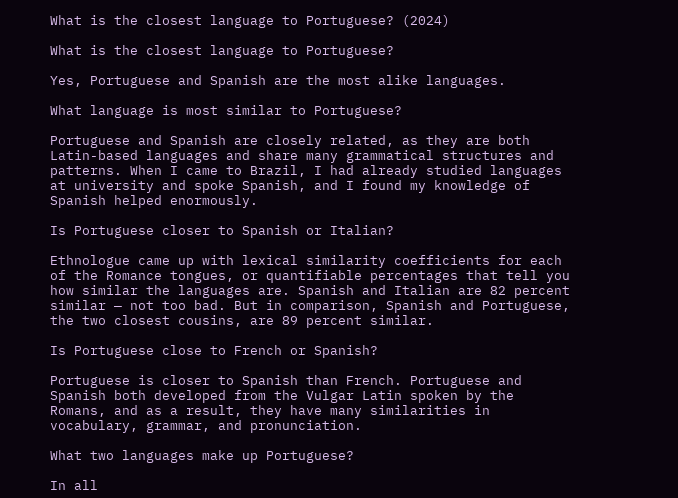What is the closest language to Portuguese? (2024)

What is the closest language to Portuguese?

Yes, Portuguese and Spanish are the most alike languages.

What language is most similar to Portuguese?

Portuguese and Spanish are closely related, as they are both Latin-based languages and share many grammatical structures and patterns. When I came to Brazil, I had already studied languages at university and spoke Spanish, and I found my knowledge of Spanish helped enormously.

Is Portuguese closer to Spanish or Italian?

Ethnologue came up with lexical similarity coefficients for each of the Romance tongues, or quantifiable percentages that tell you how similar the languages are. Spanish and Italian are 82 percent similar — not too bad. But in comparison, Spanish and Portuguese, the two closest cousins, are 89 percent similar.

Is Portuguese close to French or Spanish?

Portuguese is closer to Spanish than French. Portuguese and Spanish both developed from the Vulgar Latin spoken by the Romans, and as a result, they have many similarities in vocabulary, grammar, and pronunciation.

What two languages make up Portuguese?

In all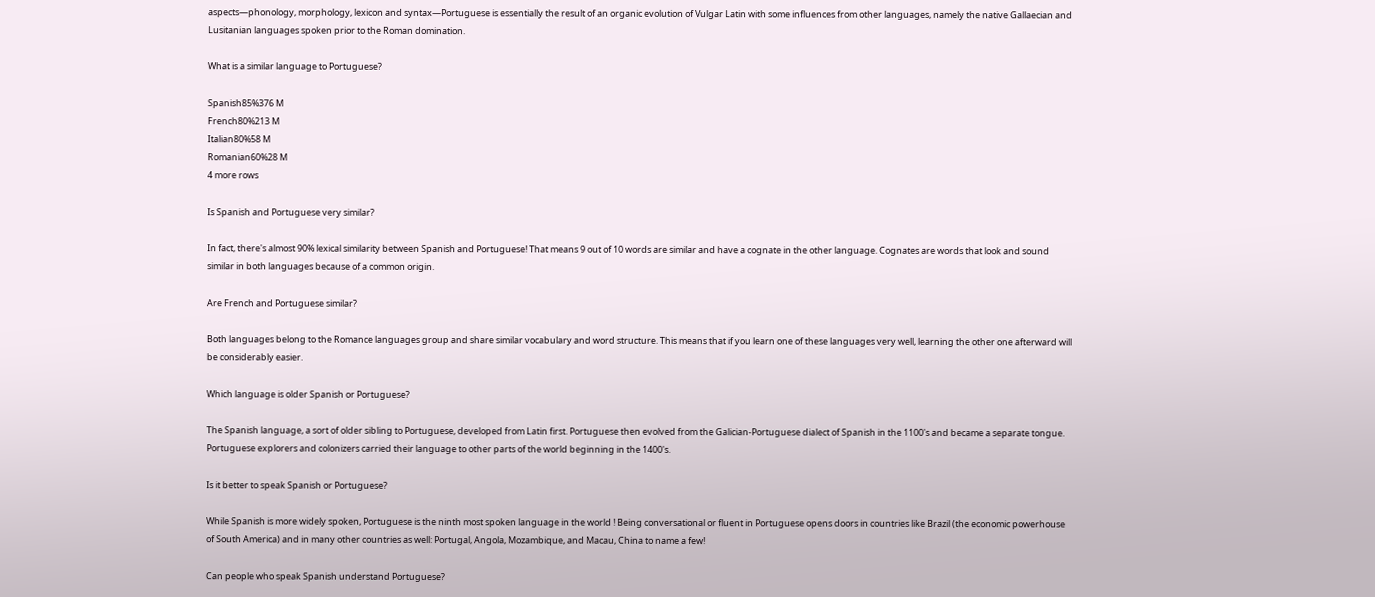aspects—phonology, morphology, lexicon and syntax—Portuguese is essentially the result of an organic evolution of Vulgar Latin with some influences from other languages, namely the native Gallaecian and Lusitanian languages spoken prior to the Roman domination.

What is a similar language to Portuguese?

Spanish85%376 M
French80%213 M
Italian80%58 M
Romanian60%28 M
4 more rows

Is Spanish and Portuguese very similar?

In fact, there's almost 90% lexical similarity between Spanish and Portuguese! That means 9 out of 10 words are similar and have a cognate in the other language. Cognates are words that look and sound similar in both languages because of a common origin.

Are French and Portuguese similar?

Both languages belong to the Romance languages group and share similar vocabulary and word structure. This means that if you learn one of these languages very well, learning the other one afterward will be considerably easier.

Which language is older Spanish or Portuguese?

The Spanish language, a sort of older sibling to Portuguese, developed from Latin first. Portuguese then evolved from the Galician-Portuguese dialect of Spanish in the 1100's and became a separate tongue. Portuguese explorers and colonizers carried their language to other parts of the world beginning in the 1400's.

Is it better to speak Spanish or Portuguese?

While Spanish is more widely spoken, Portuguese is the ninth most spoken language in the world ! Being conversational or fluent in Portuguese opens doors in countries like Brazil (the economic powerhouse of South America) and in many other countries as well: Portugal, Angola, Mozambique, and Macau, China to name a few!

Can people who speak Spanish understand Portuguese?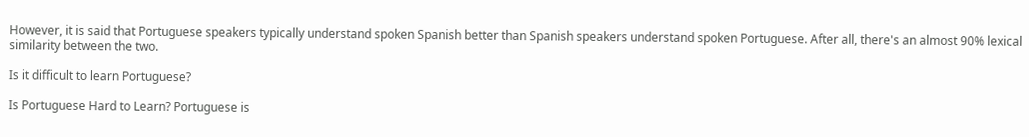However, it is said that Portuguese speakers typically understand spoken Spanish better than Spanish speakers understand spoken Portuguese. After all, there's an almost 90% lexical similarity between the two.

Is it difficult to learn Portuguese?

Is Portuguese Hard to Learn? Portuguese is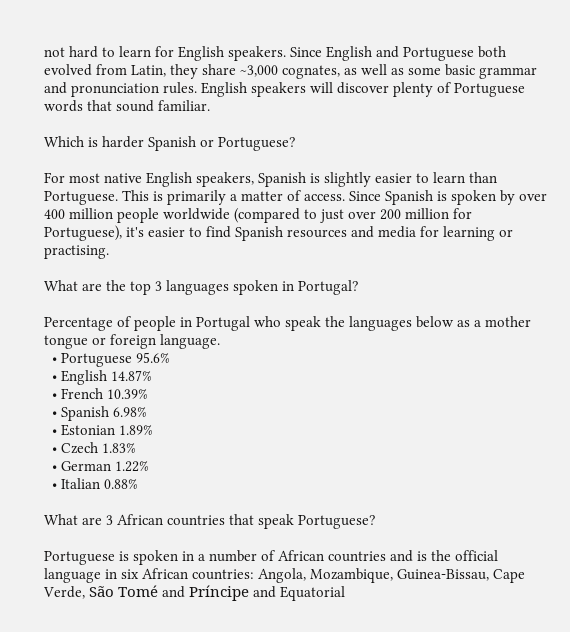not hard to learn for English speakers. Since English and Portuguese both evolved from Latin, they share ~3,000 cognates, as well as some basic grammar and pronunciation rules. English speakers will discover plenty of Portuguese words that sound familiar.

Which is harder Spanish or Portuguese?

For most native English speakers, Spanish is slightly easier to learn than Portuguese. This is primarily a matter of access. Since Spanish is spoken by over 400 million people worldwide (compared to just over 200 million for Portuguese), it's easier to find Spanish resources and media for learning or practising.

What are the top 3 languages spoken in Portugal?

Percentage of people in Portugal who speak the languages below as a mother tongue or foreign language.
  • Portuguese 95.6%
  • English 14.87%
  • French 10.39%
  • Spanish 6.98%
  • Estonian 1.89%
  • Czech 1.83%
  • German 1.22%
  • Italian 0.88%

What are 3 African countries that speak Portuguese?

Portuguese is spoken in a number of African countries and is the official language in six African countries: Angola, Mozambique, Guinea-Bissau, Cape Verde, São Tomé and Príncipe and Equatorial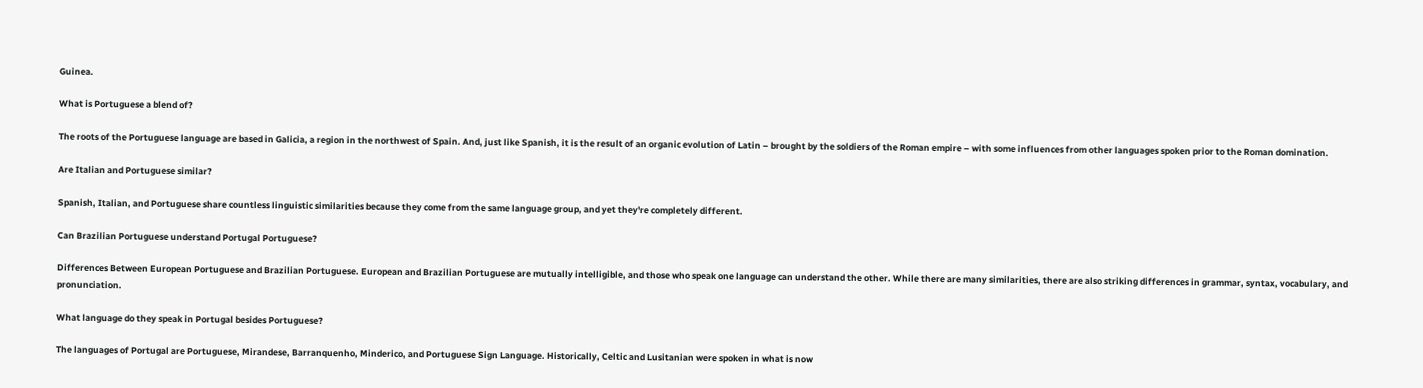Guinea.

What is Portuguese a blend of?

The roots of the Portuguese language are based in Galicia, a region in the northwest of Spain. And, just like Spanish, it is the result of an organic evolution of Latin – brought by the soldiers of the Roman empire – with some influences from other languages spoken prior to the Roman domination.

Are Italian and Portuguese similar?

Spanish, Italian, and Portuguese share countless linguistic similarities because they come from the same language group, and yet they're completely different.

Can Brazilian Portuguese understand Portugal Portuguese?

Differences Between European Portuguese and Brazilian Portuguese. European and Brazilian Portuguese are mutually intelligible, and those who speak one language can understand the other. While there are many similarities, there are also striking differences in grammar, syntax, vocabulary, and pronunciation.

What language do they speak in Portugal besides Portuguese?

The languages of Portugal are Portuguese, Mirandese, Barranquenho, Minderico, and Portuguese Sign Language. Historically, Celtic and Lusitanian were spoken in what is now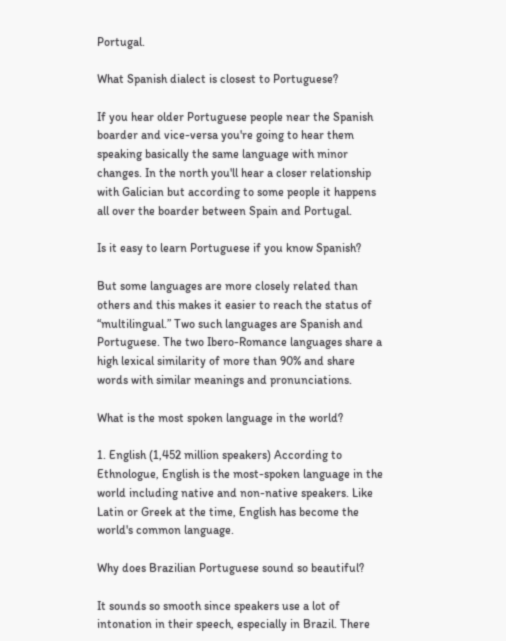Portugal.

What Spanish dialect is closest to Portuguese?

If you hear older Portuguese people near the Spanish boarder and vice-versa you're going to hear them speaking basically the same language with minor changes. In the north you'll hear a closer relationship with Galician but according to some people it happens all over the boarder between Spain and Portugal.

Is it easy to learn Portuguese if you know Spanish?

But some languages are more closely related than others and this makes it easier to reach the status of “multilingual.” Two such languages are Spanish and Portuguese. The two Ibero-Romance languages share a high lexical similarity of more than 90% and share words with similar meanings and pronunciations.

What is the most spoken language in the world?

1. English (1,452 million speakers) According to Ethnologue, English is the most-spoken language in the world including native and non-native speakers. Like Latin or Greek at the time, English has become the world's common language.

Why does Brazilian Portuguese sound so beautiful?

It sounds so smooth since speakers use a lot of intonation in their speech, especially in Brazil. There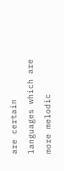are certain languages which are more melodic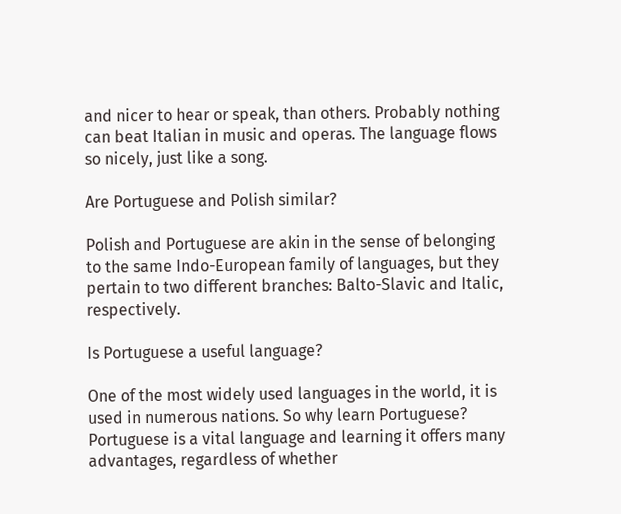and nicer to hear or speak, than others. Probably nothing can beat Italian in music and operas. The language flows so nicely, just like a song.

Are Portuguese and Polish similar?

Polish and Portuguese are akin in the sense of belonging to the same Indo-European family of languages, but they pertain to two different branches: Balto-Slavic and Italic, respectively.

Is Portuguese a useful language?

One of the most widely used languages in the world, it is used in numerous nations. So why learn Portuguese? Portuguese is a vital language and learning it offers many advantages, regardless of whether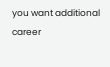you want additional career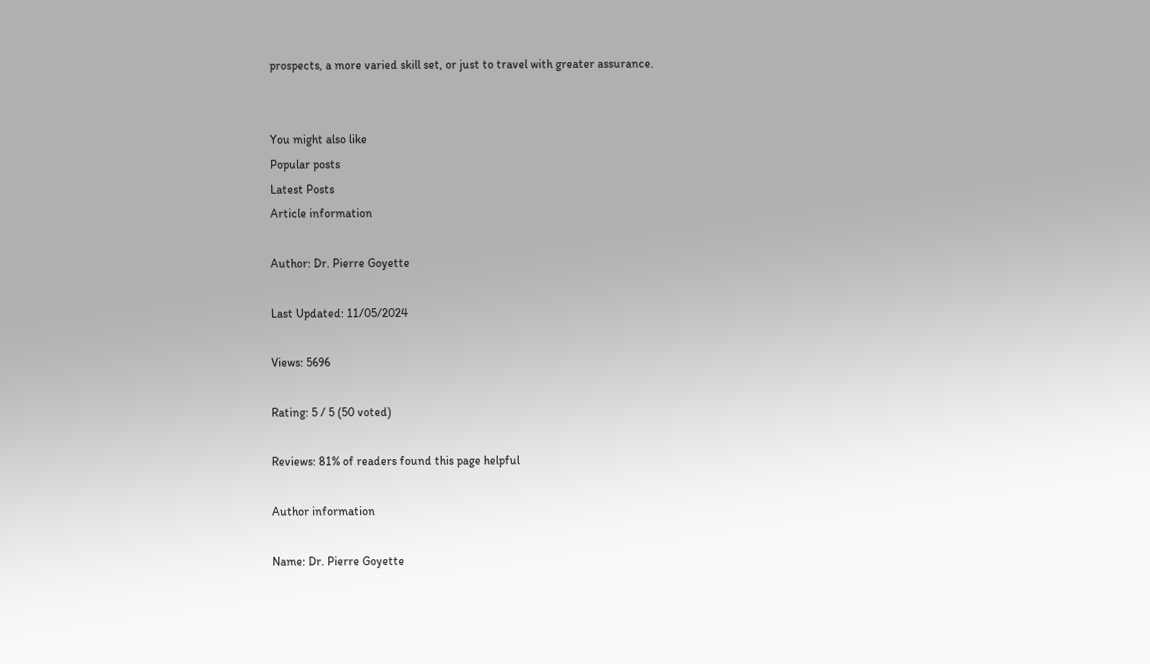prospects, a more varied skill set, or just to travel with greater assurance.


You might also like
Popular posts
Latest Posts
Article information

Author: Dr. Pierre Goyette

Last Updated: 11/05/2024

Views: 5696

Rating: 5 / 5 (50 voted)

Reviews: 81% of readers found this page helpful

Author information

Name: Dr. Pierre Goyette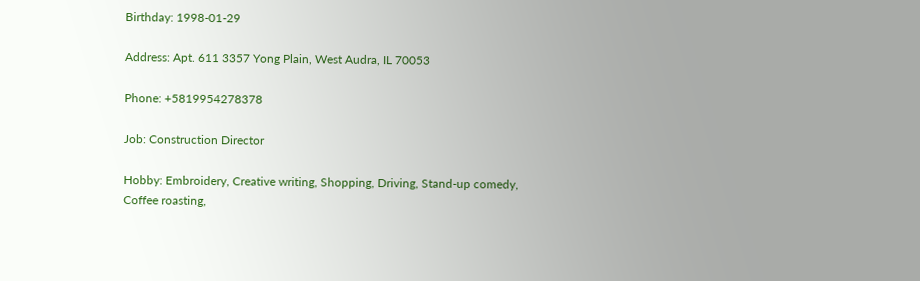Birthday: 1998-01-29

Address: Apt. 611 3357 Yong Plain, West Audra, IL 70053

Phone: +5819954278378

Job: Construction Director

Hobby: Embroidery, Creative writing, Shopping, Driving, Stand-up comedy, Coffee roasting,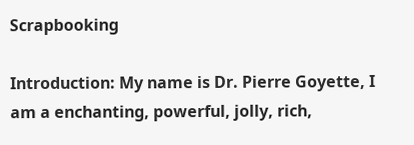Scrapbooking

Introduction: My name is Dr. Pierre Goyette, I am a enchanting, powerful, jolly, rich,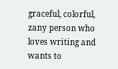graceful, colorful, zany person who loves writing and wants to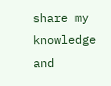share my knowledge and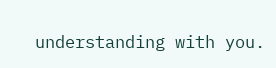understanding with you.